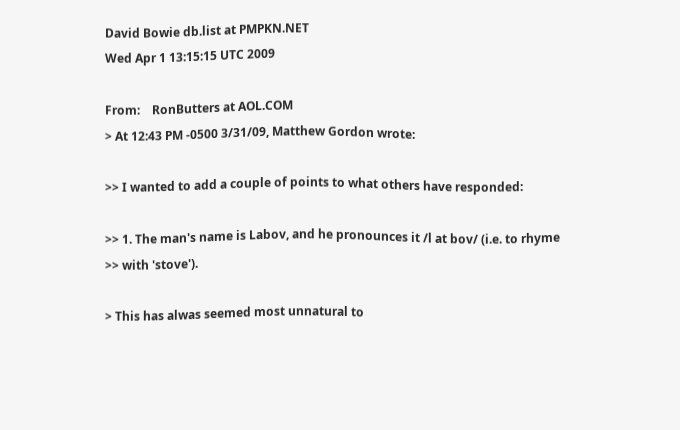David Bowie db.list at PMPKN.NET
Wed Apr 1 13:15:15 UTC 2009

From:    RonButters at AOL.COM
> At 12:43 PM -0500 3/31/09, Matthew Gordon wrote:

>> I wanted to add a couple of points to what others have responded:

>> 1. The man's name is Labov, and he pronounces it /l at bov/ (i.e. to rhyme
>> with 'stove').

> This has alwas seemed most unnatural to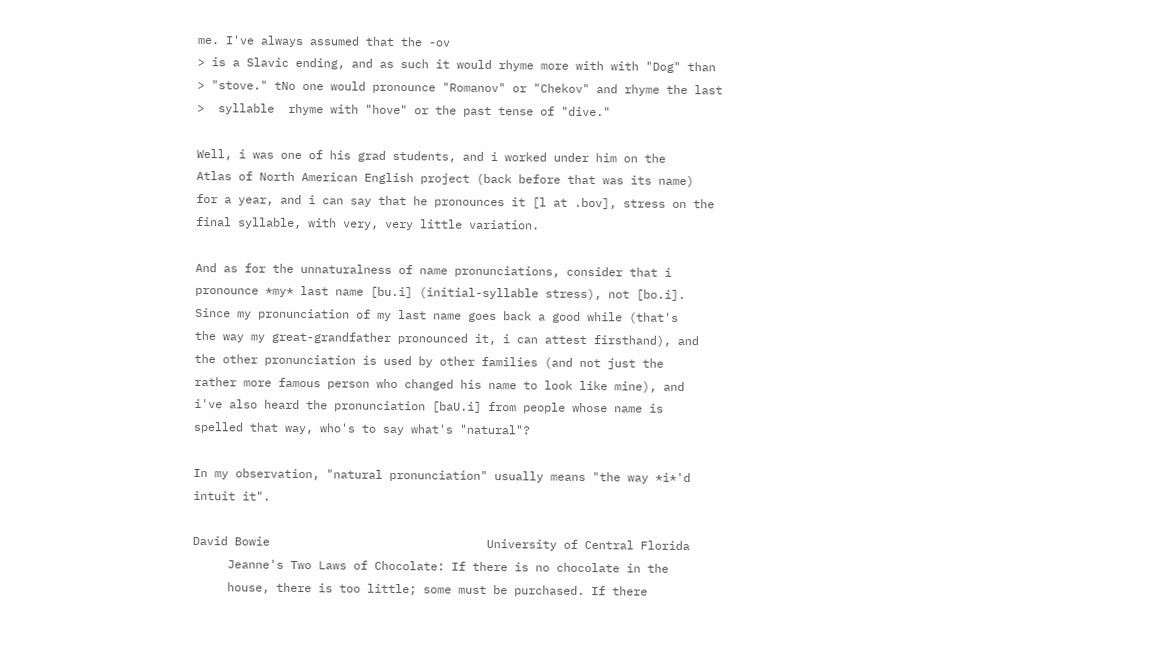me. I've always assumed that the -ov
> is a Slavic ending, and as such it would rhyme more with with "Dog" than
> "stove." tNo one would pronounce "Romanov" or "Chekov" and rhyme the last
>  syllable  rhyme with "hove" or the past tense of "dive."

Well, i was one of his grad students, and i worked under him on the
Atlas of North American English project (back before that was its name)
for a year, and i can say that he pronounces it [l at .bov], stress on the
final syllable, with very, very little variation.

And as for the unnaturalness of name pronunciations, consider that i
pronounce *my* last name [bu.i] (initial-syllable stress), not [bo.i].
Since my pronunciation of my last name goes back a good while (that's
the way my great-grandfather pronounced it, i can attest firsthand), and
the other pronunciation is used by other families (and not just the
rather more famous person who changed his name to look like mine), and
i've also heard the pronunciation [baU.i] from people whose name is
spelled that way, who's to say what's "natural"?

In my observation, "natural pronunciation" usually means "the way *i*'d
intuit it".

David Bowie                               University of Central Florida
     Jeanne's Two Laws of Chocolate: If there is no chocolate in the
     house, there is too little; some must be purchased. If there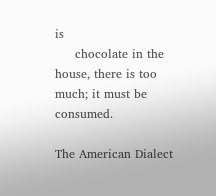is
     chocolate in the house, there is too much; it must be consumed.

The American Dialect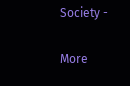Society -

More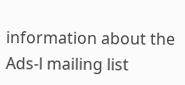information about the Ads-l mailing list